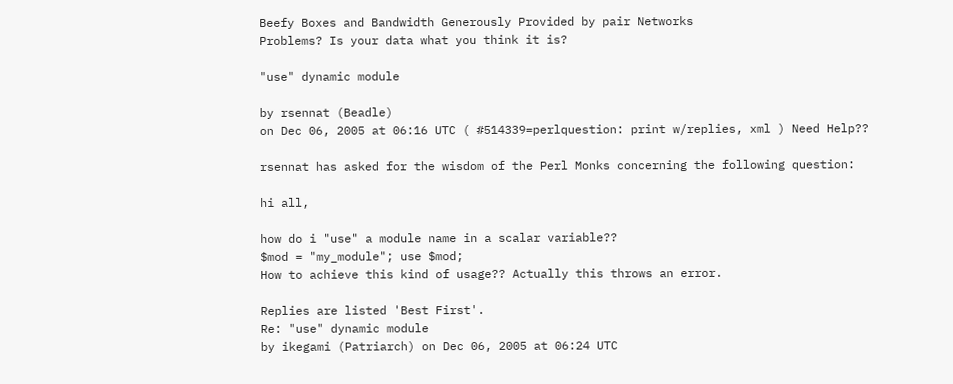Beefy Boxes and Bandwidth Generously Provided by pair Networks
Problems? Is your data what you think it is?

"use" dynamic module

by rsennat (Beadle)
on Dec 06, 2005 at 06:16 UTC ( #514339=perlquestion: print w/replies, xml ) Need Help??

rsennat has asked for the wisdom of the Perl Monks concerning the following question:

hi all,

how do i "use" a module name in a scalar variable??
$mod = "my_module"; use $mod;
How to achieve this kind of usage?? Actually this throws an error.

Replies are listed 'Best First'.
Re: "use" dynamic module
by ikegami (Patriarch) on Dec 06, 2005 at 06:24 UTC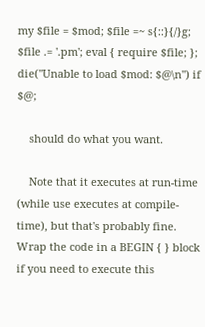my $file = $mod; $file =~ s{::}{/}g; $file .= '.pm'; eval { require $file; }; die("Unable to load $mod: $@\n") if $@;

    should do what you want.

    Note that it executes at run-time (while use executes at compile-time), but that's probably fine. Wrap the code in a BEGIN { } block if you need to execute this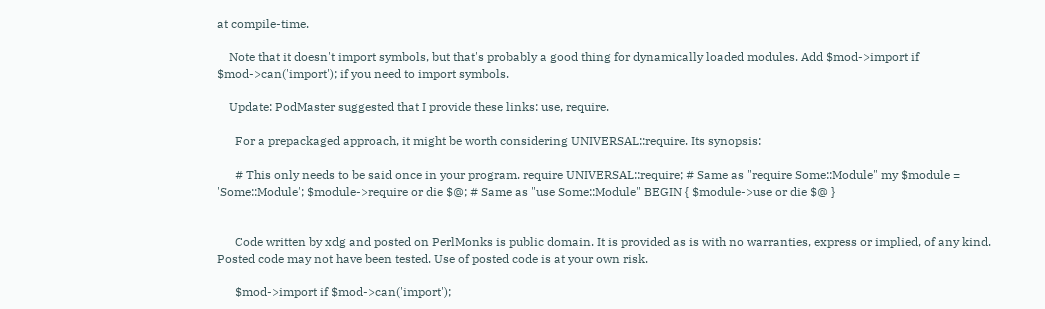at compile-time.

    Note that it doesn't import symbols, but that's probably a good thing for dynamically loaded modules. Add $mod->import if $mod->can('import'); if you need to import symbols.

    Update: PodMaster suggested that I provide these links: use, require.

      For a prepackaged approach, it might be worth considering UNIVERSAL::require. Its synopsis:

      # This only needs to be said once in your program. require UNIVERSAL::require; # Same as "require Some::Module" my $module = 'Some::Module'; $module->require or die $@; # Same as "use Some::Module" BEGIN { $module->use or die $@ }


      Code written by xdg and posted on PerlMonks is public domain. It is provided as is with no warranties, express or implied, of any kind. Posted code may not have been tested. Use of posted code is at your own risk.

      $mod->import if $mod->can('import');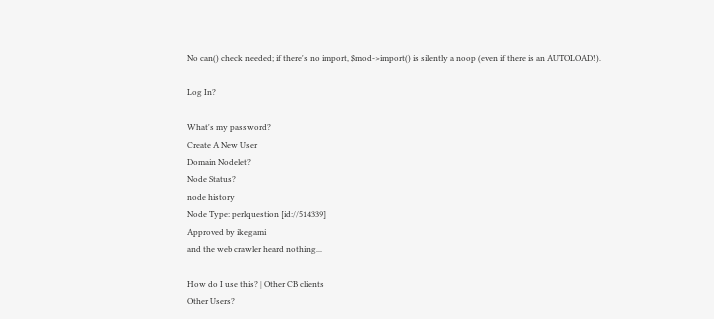No can() check needed; if there's no import, $mod->import() is silently a noop (even if there is an AUTOLOAD!).

Log In?

What's my password?
Create A New User
Domain Nodelet?
Node Status?
node history
Node Type: perlquestion [id://514339]
Approved by ikegami
and the web crawler heard nothing...

How do I use this? | Other CB clients
Other Users?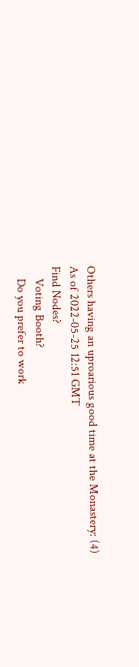Others having an uproarious good time at the Monastery: (4)
As of 2022-05-25 12:51 GMT
Find Nodes?
    Voting Booth?
    Do you prefer to work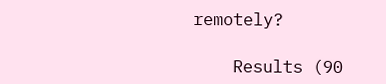remotely?

    Results (90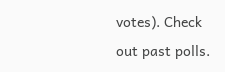votes). Check out past polls.